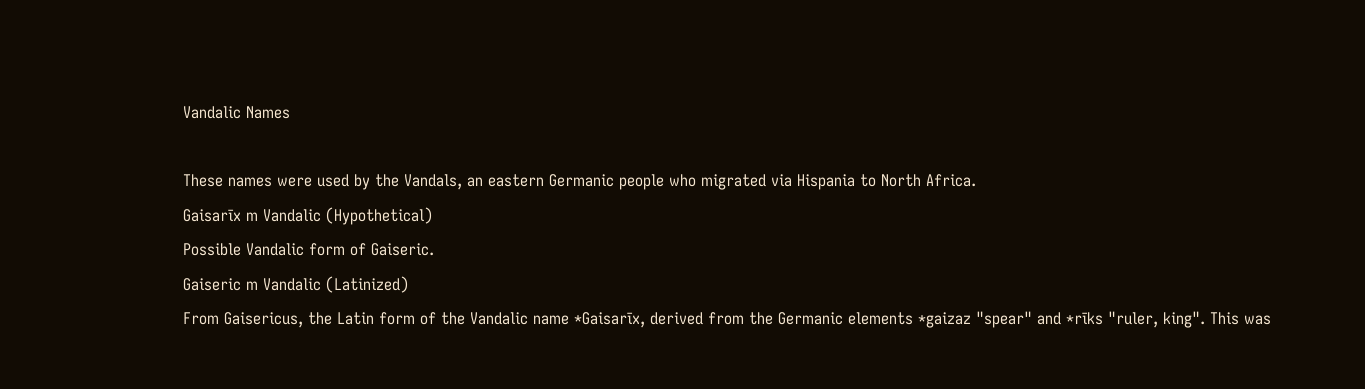Vandalic Names

These names were used by the Vandals, an eastern Germanic people who migrated via Hispania to North Africa.
Gaisarīx m Vandalic (Hypothetical)
Possible Vandalic form of Gaiseric.
Gaiseric m Vandalic (Latinized)
From Gaisericus, the Latin form of the Vandalic name *Gaisarīx, derived from the Germanic elements *gaizaz "spear" and *rīks "ruler, king". This was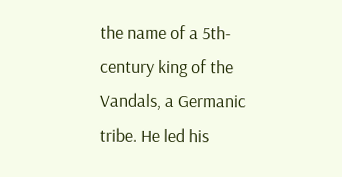the name of a 5th-century king of the Vandals, a Germanic tribe. He led his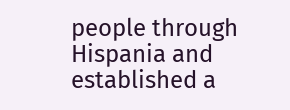people through Hispania and established a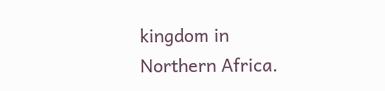kingdom in Northern Africa.